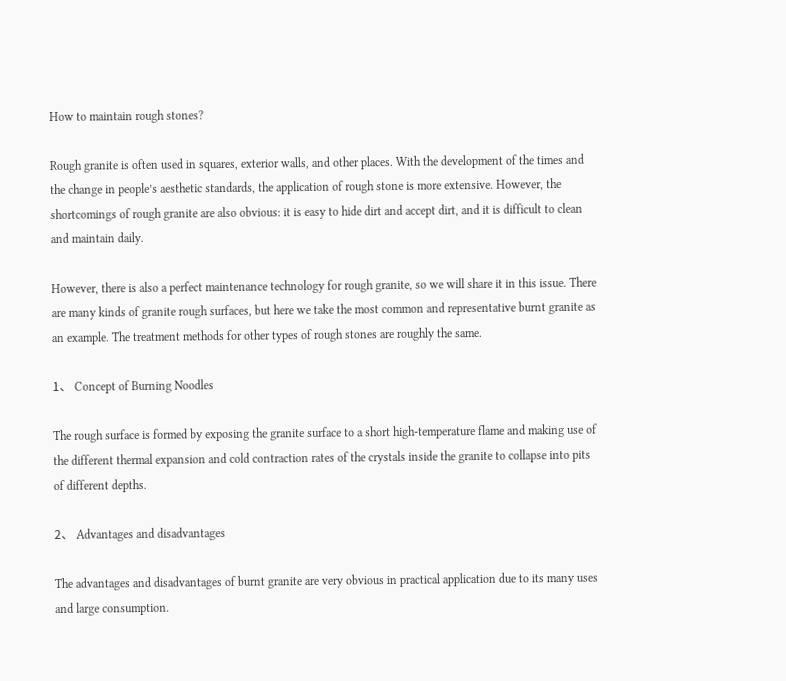How to maintain rough stones?

Rough granite is often used in squares, exterior walls, and other places. With the development of the times and the change in people’s aesthetic standards, the application of rough stone is more extensive. However, the shortcomings of rough granite are also obvious: it is easy to hide dirt and accept dirt, and it is difficult to clean and maintain daily.

However, there is also a perfect maintenance technology for rough granite, so we will share it in this issue. There are many kinds of granite rough surfaces, but here we take the most common and representative burnt granite as an example. The treatment methods for other types of rough stones are roughly the same.

1、 Concept of Burning Noodles

The rough surface is formed by exposing the granite surface to a short high-temperature flame and making use of the different thermal expansion and cold contraction rates of the crystals inside the granite to collapse into pits of different depths.

2、 Advantages and disadvantages

The advantages and disadvantages of burnt granite are very obvious in practical application due to its many uses and large consumption.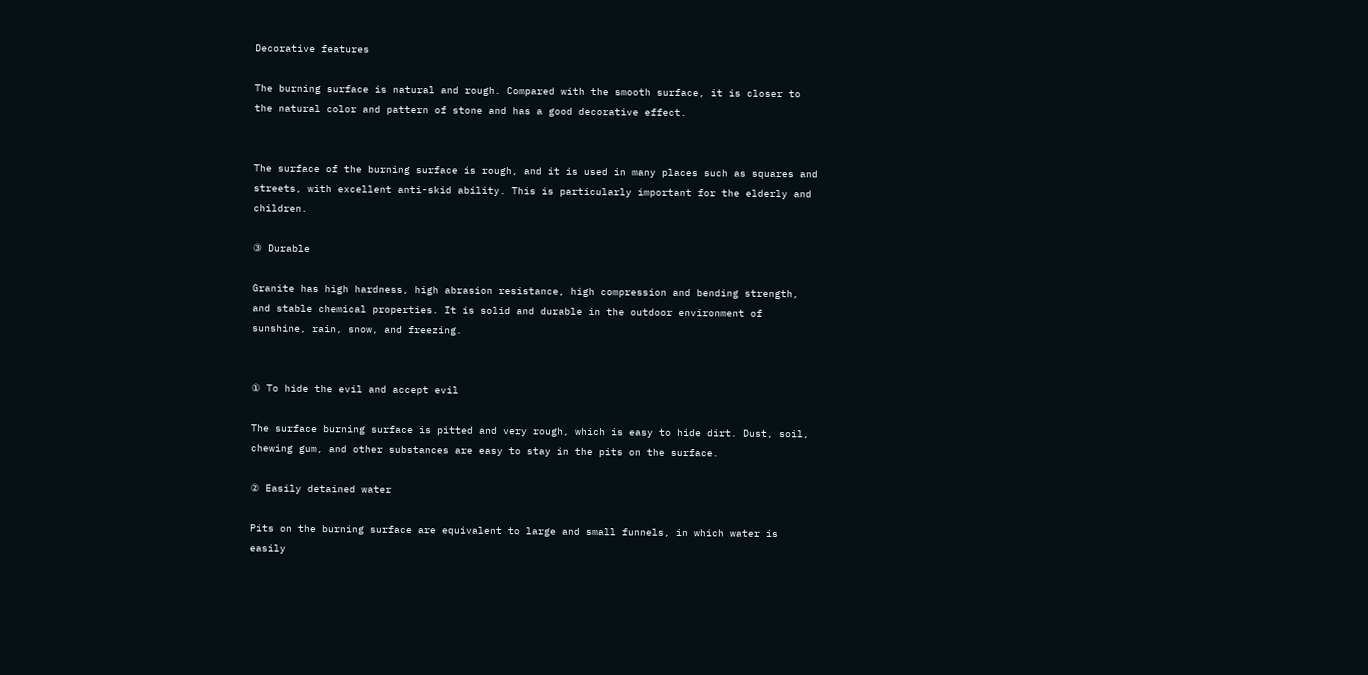Decorative features

The burning surface is natural and rough. Compared with the smooth surface, it is closer to the natural color and pattern of stone and has a good decorative effect.


The surface of the burning surface is rough, and it is used in many places such as squares and streets, with excellent anti-skid ability. This is particularly important for the elderly and children.

③ Durable

Granite has high hardness, high abrasion resistance, high compression and bending strength, and stable chemical properties. It is solid and durable in the outdoor environment of sunshine, rain, snow, and freezing.


① To hide the evil and accept evil

The surface burning surface is pitted and very rough, which is easy to hide dirt. Dust, soil, chewing gum, and other substances are easy to stay in the pits on the surface.

② Easily detained water

Pits on the burning surface are equivalent to large and small funnels, in which water is easily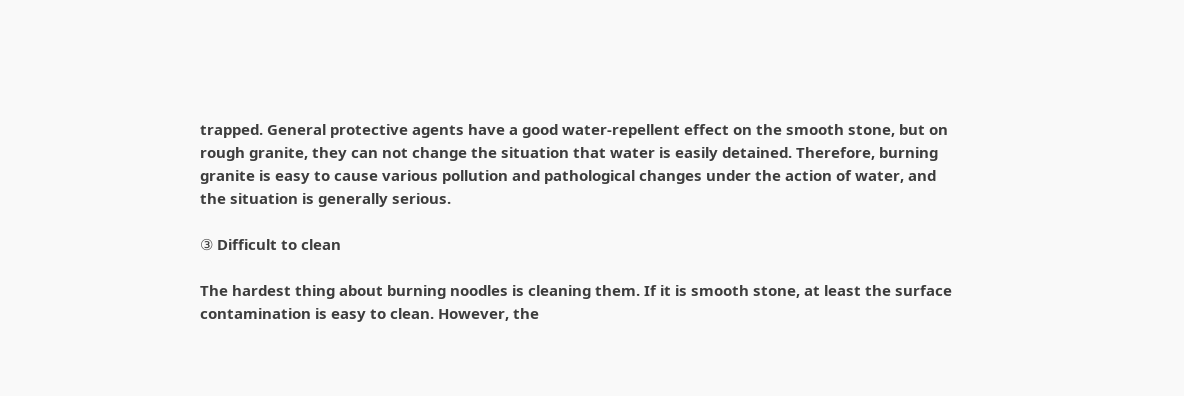trapped. General protective agents have a good water-repellent effect on the smooth stone, but on rough granite, they can not change the situation that water is easily detained. Therefore, burning granite is easy to cause various pollution and pathological changes under the action of water, and the situation is generally serious.

③ Difficult to clean

The hardest thing about burning noodles is cleaning them. If it is smooth stone, at least the surface contamination is easy to clean. However, the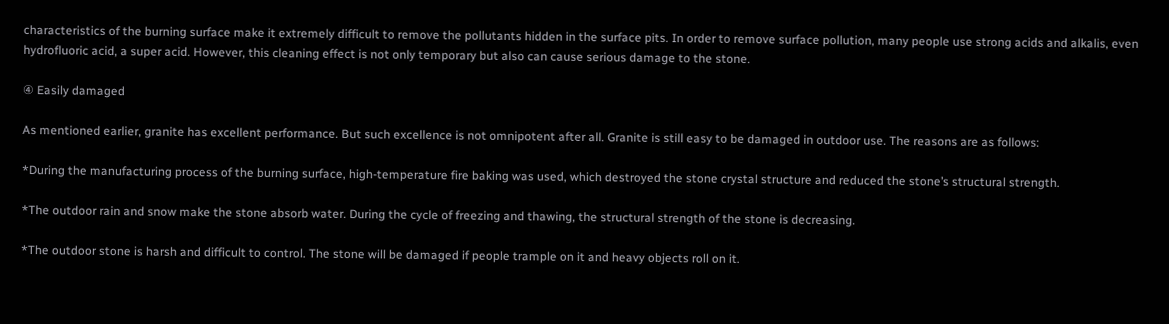characteristics of the burning surface make it extremely difficult to remove the pollutants hidden in the surface pits. In order to remove surface pollution, many people use strong acids and alkalis, even hydrofluoric acid, a super acid. However, this cleaning effect is not only temporary but also can cause serious damage to the stone.

④ Easily damaged

As mentioned earlier, granite has excellent performance. But such excellence is not omnipotent after all. Granite is still easy to be damaged in outdoor use. The reasons are as follows:

*During the manufacturing process of the burning surface, high-temperature fire baking was used, which destroyed the stone crystal structure and reduced the stone’s structural strength.

*The outdoor rain and snow make the stone absorb water. During the cycle of freezing and thawing, the structural strength of the stone is decreasing.

*The outdoor stone is harsh and difficult to control. The stone will be damaged if people trample on it and heavy objects roll on it.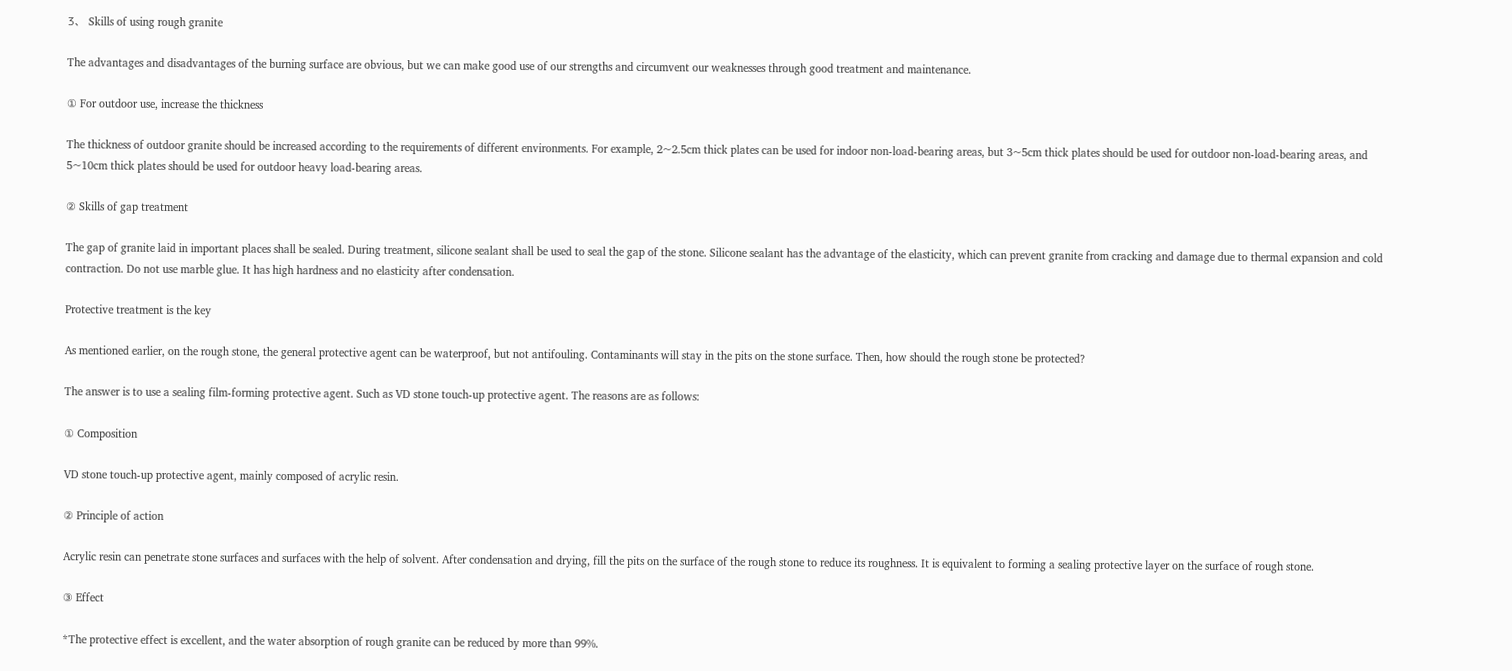3、 Skills of using rough granite

The advantages and disadvantages of the burning surface are obvious, but we can make good use of our strengths and circumvent our weaknesses through good treatment and maintenance.

① For outdoor use, increase the thickness

The thickness of outdoor granite should be increased according to the requirements of different environments. For example, 2~2.5cm thick plates can be used for indoor non-load-bearing areas, but 3~5cm thick plates should be used for outdoor non-load-bearing areas, and 5~10cm thick plates should be used for outdoor heavy load-bearing areas.

② Skills of gap treatment

The gap of granite laid in important places shall be sealed. During treatment, silicone sealant shall be used to seal the gap of the stone. Silicone sealant has the advantage of the elasticity, which can prevent granite from cracking and damage due to thermal expansion and cold contraction. Do not use marble glue. It has high hardness and no elasticity after condensation.

Protective treatment is the key

As mentioned earlier, on the rough stone, the general protective agent can be waterproof, but not antifouling. Contaminants will stay in the pits on the stone surface. Then, how should the rough stone be protected?

The answer is to use a sealing film-forming protective agent. Such as VD stone touch-up protective agent. The reasons are as follows:

① Composition

VD stone touch-up protective agent, mainly composed of acrylic resin.

② Principle of action

Acrylic resin can penetrate stone surfaces and surfaces with the help of solvent. After condensation and drying, fill the pits on the surface of the rough stone to reduce its roughness. It is equivalent to forming a sealing protective layer on the surface of rough stone.

③ Effect

*The protective effect is excellent, and the water absorption of rough granite can be reduced by more than 99%.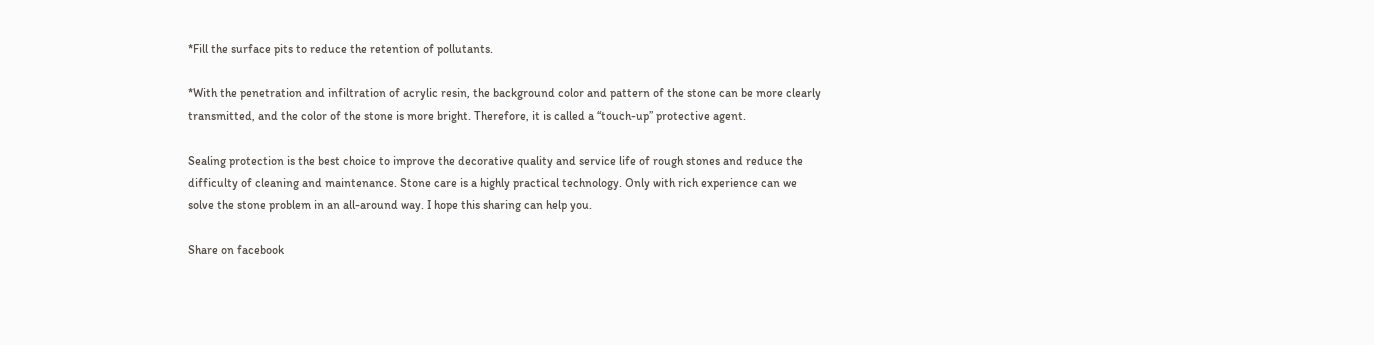*Fill the surface pits to reduce the retention of pollutants.

*With the penetration and infiltration of acrylic resin, the background color and pattern of the stone can be more clearly transmitted, and the color of the stone is more bright. Therefore, it is called a “touch-up” protective agent.

Sealing protection is the best choice to improve the decorative quality and service life of rough stones and reduce the difficulty of cleaning and maintenance. Stone care is a highly practical technology. Only with rich experience can we solve the stone problem in an all-around way. I hope this sharing can help you.

Share on facebook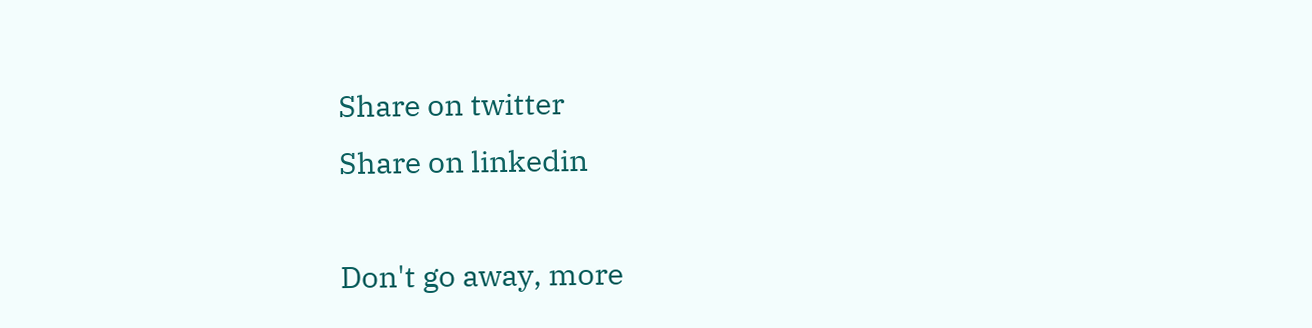Share on twitter
Share on linkedin

Don't go away, more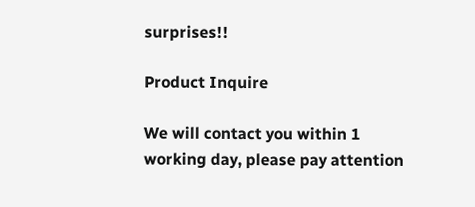surprises!!

Product Inquire

We will contact you within 1 working day, please pay attention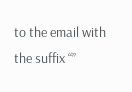to the email with the suffix “”